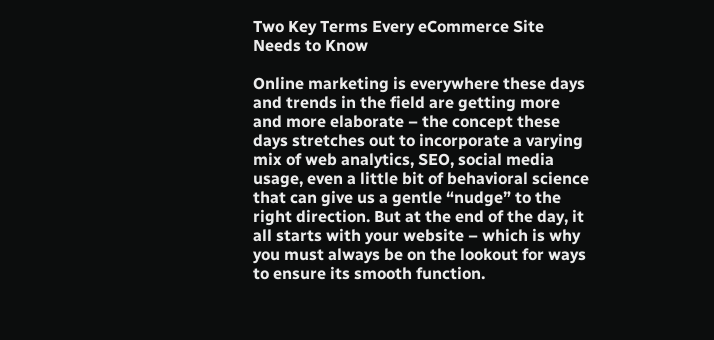Two Key Terms Every eCommerce Site Needs to Know

Online marketing is everywhere these days and trends in the field are getting more and more elaborate – the concept these days stretches out to incorporate a varying mix of web analytics, SEO, social media usage, even a little bit of behavioral science that can give us a gentle “nudge” to the right direction. But at the end of the day, it all starts with your website – which is why you must always be on the lookout for ways to ensure its smooth function.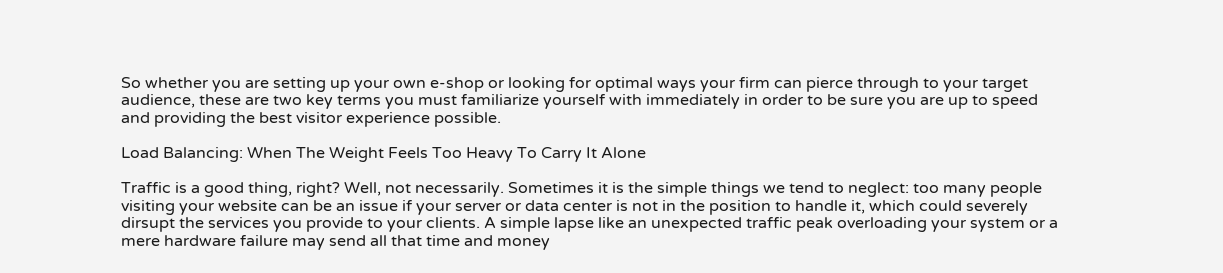So whether you are setting up your own e-shop or looking for optimal ways your firm can pierce through to your target audience, these are two key terms you must familiarize yourself with immediately in order to be sure you are up to speed and providing the best visitor experience possible.

Load Balancing: When The Weight Feels Too Heavy To Carry It Alone

Traffic is a good thing, right? Well, not necessarily. Sometimes it is the simple things we tend to neglect: too many people visiting your website can be an issue if your server or data center is not in the position to handle it, which could severely dirsupt the services you provide to your clients. A simple lapse like an unexpected traffic peak overloading your system or a mere hardware failure may send all that time and money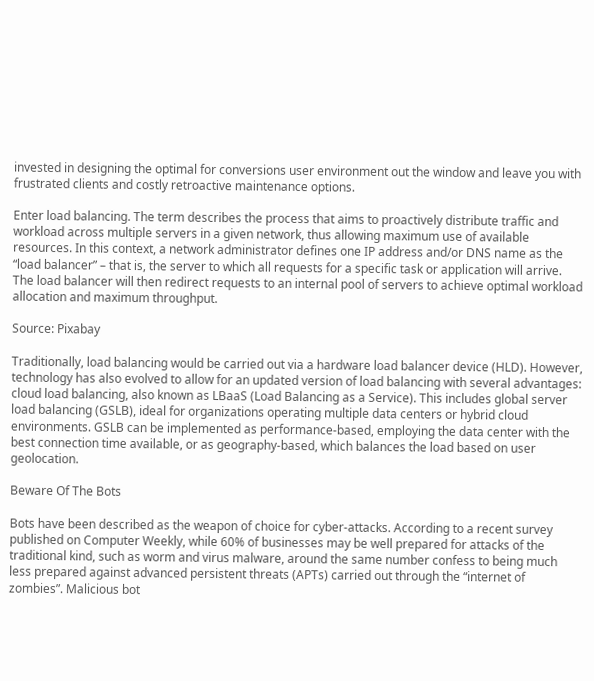invested in designing the optimal for conversions user environment out the window and leave you with frustrated clients and costly retroactive maintenance options.

Enter load balancing. The term describes the process that aims to proactively distribute traffic and workload across multiple servers in a given network, thus allowing maximum use of available resources. In this context, a network administrator defines one IP address and/or DNS name as the “load balancer” – that is, the server to which all requests for a specific task or application will arrive. The load balancer will then redirect requests to an internal pool of servers to achieve optimal workload allocation and maximum throughput.

Source: Pixabay

Traditionally, load balancing would be carried out via a hardware load balancer device (HLD). However, technology has also evolved to allow for an updated version of load balancing with several advantages: cloud load balancing, also known as LBaaS (Load Balancing as a Service). This includes global server load balancing (GSLB), ideal for organizations operating multiple data centers or hybrid cloud environments. GSLB can be implemented as performance-based, employing the data center with the best connection time available, or as geography-based, which balances the load based on user geolocation.

Beware Of The Bots

Bots have been described as the weapon of choice for cyber-attacks. According to a recent survey published on Computer Weekly, while 60% of businesses may be well prepared for attacks of the traditional kind, such as worm and virus malware, around the same number confess to being much less prepared against advanced persistent threats (APTs) carried out through the “internet of zombies”. Malicious bot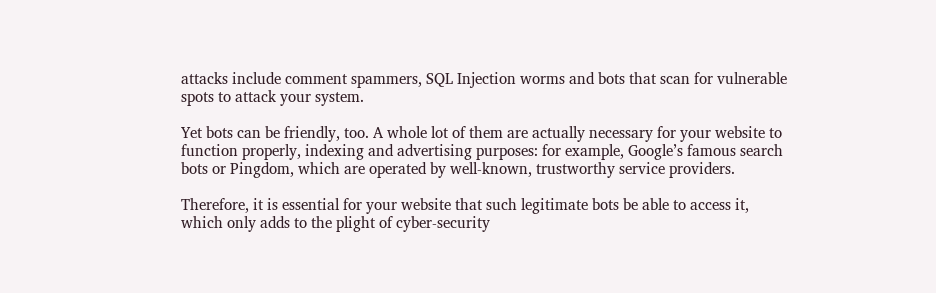attacks include comment spammers, SQL Injection worms and bots that scan for vulnerable spots to attack your system.

Yet bots can be friendly, too. A whole lot of them are actually necessary for your website to function properly, indexing and advertising purposes: for example, Google’s famous search bots or Pingdom, which are operated by well-known, trustworthy service providers.

Therefore, it is essential for your website that such legitimate bots be able to access it, which only adds to the plight of cyber-security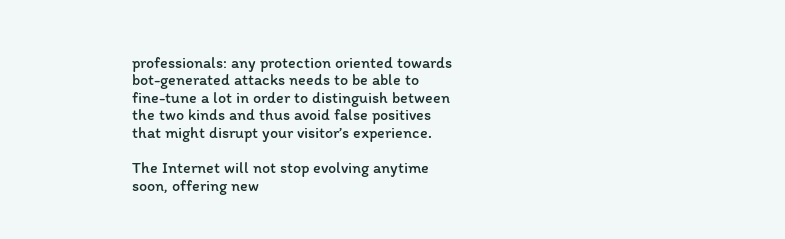professionals: any protection oriented towards bot-generated attacks needs to be able to fine-tune a lot in order to distinguish between the two kinds and thus avoid false positives that might disrupt your visitor’s experience.

The Internet will not stop evolving anytime soon, offering new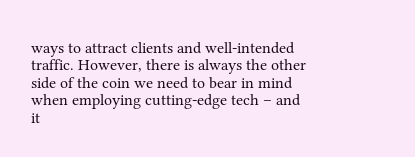ways to attract clients and well-intended traffic. However, there is always the other side of the coin we need to bear in mind when employing cutting-edge tech – and it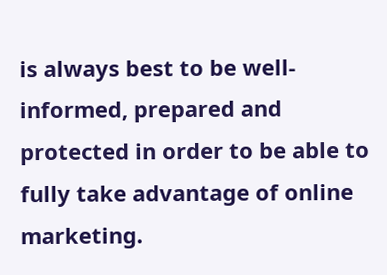is always best to be well-informed, prepared and protected in order to be able to fully take advantage of online marketing.